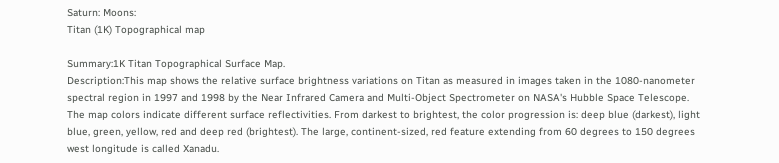Saturn: Moons:
Titan (1K) Topographical map

Summary:1K Titan Topographical Surface Map.
Description:This map shows the relative surface brightness variations on Titan as measured in images taken in the 1080-nanometer spectral region in 1997 and 1998 by the Near Infrared Camera and Multi-Object Spectrometer on NASA's Hubble Space Telescope. The map colors indicate different surface reflectivities. From darkest to brightest, the color progression is: deep blue (darkest), light blue, green, yellow, red and deep red (brightest). The large, continent-sized, red feature extending from 60 degrees to 150 degrees west longitude is called Xanadu.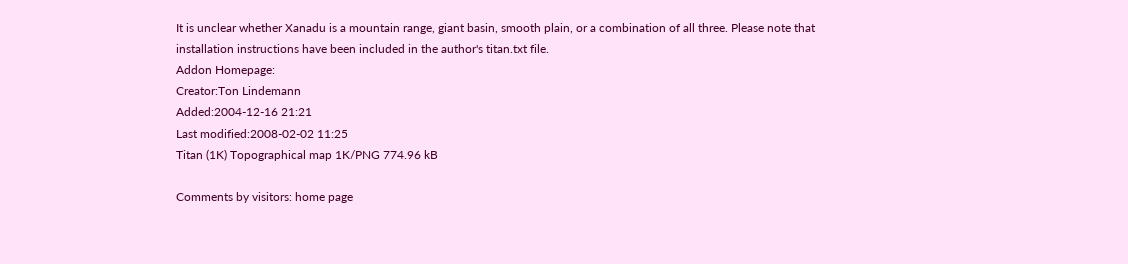It is unclear whether Xanadu is a mountain range, giant basin, smooth plain, or a combination of all three. Please note that installation instructions have been included in the author's titan.txt file.
Addon Homepage:
Creator:Ton Lindemann
Added:2004-12-16 21:21
Last modified:2008-02-02 11:25
Titan (1K) Topographical map 1K/PNG 774.96 kB

Comments by visitors: home page